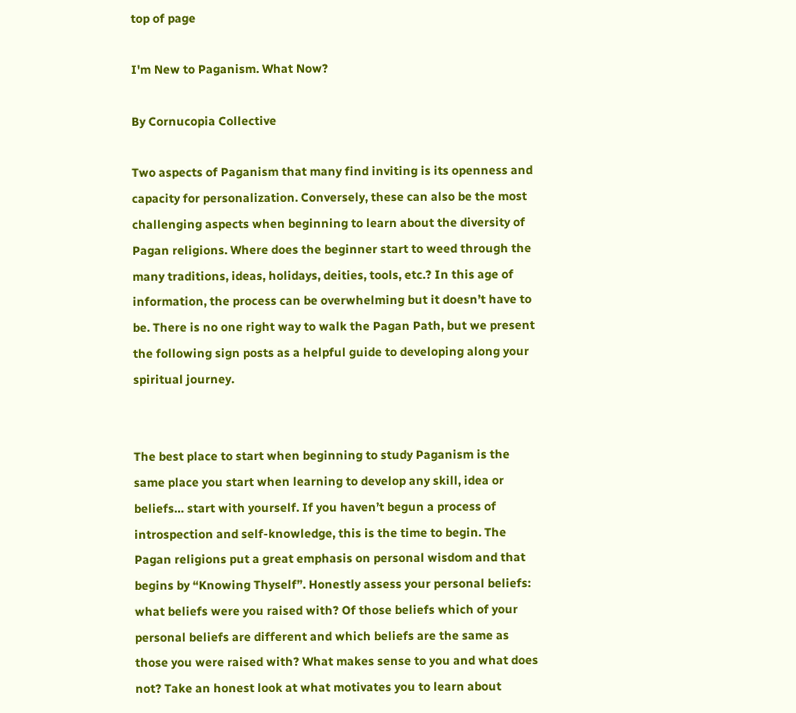top of page

I'm New to Paganism. What Now?

By Cornucopia Collective

Two aspects of Paganism that many find inviting is its openness and capacity for personalization. Conversely, these can also be the most challenging aspects when beginning to learn about the diversity of Pagan religions. Where does the beginner start to weed through the many traditions, ideas, holidays, deities, tools, etc.? In this age of information, the process can be overwhelming but it doesn’t have to be. There is no one right way to walk the Pagan Path, but we present the following sign posts as a helpful guide to developing along your spiritual journey.


The best place to start when beginning to study Paganism is the same place you start when learning to develop any skill, idea or beliefs… start with yourself. If you haven’t begun a process of introspection and self-knowledge, this is the time to begin. The Pagan religions put a great emphasis on personal wisdom and that begins by “Knowing Thyself”. Honestly assess your personal beliefs: what beliefs were you raised with? Of those beliefs which of your personal beliefs are different and which beliefs are the same as those you were raised with? What makes sense to you and what does not? Take an honest look at what motivates you to learn about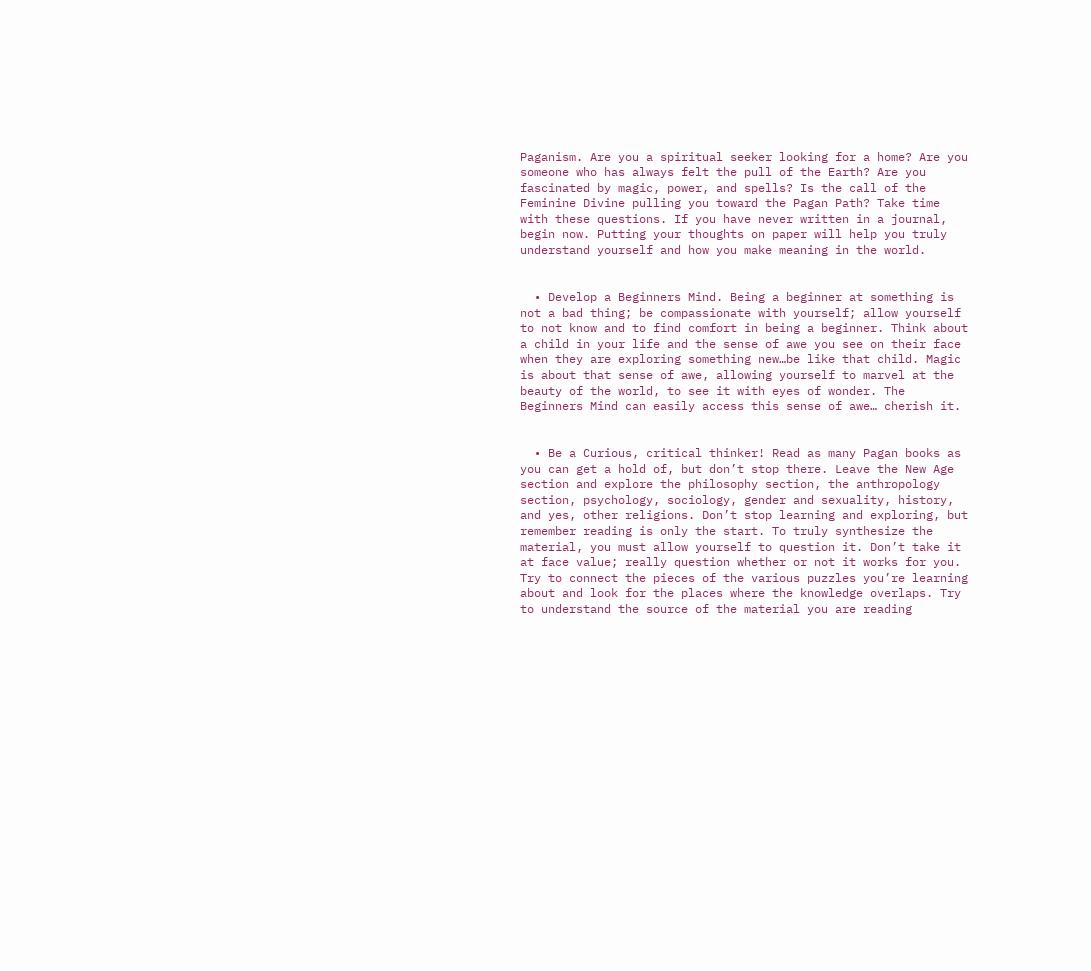Paganism. Are you a spiritual seeker looking for a home? Are you someone who has always felt the pull of the Earth? Are you fascinated by magic, power, and spells? Is the call of the Feminine Divine pulling you toward the Pagan Path? Take time with these questions. If you have never written in a journal, begin now. Putting your thoughts on paper will help you truly understand yourself and how you make meaning in the world.


  • Develop a Beginners Mind. Being a beginner at something is not a bad thing; be compassionate with yourself; allow yourself to not know and to find comfort in being a beginner. Think about a child in your life and the sense of awe you see on their face when they are exploring something new…be like that child. Magic is about that sense of awe, allowing yourself to marvel at the beauty of the world, to see it with eyes of wonder. The Beginners Mind can easily access this sense of awe… cherish it.


  • Be a Curious, critical thinker! Read as many Pagan books as you can get a hold of, but don’t stop there. Leave the New Age section and explore the philosophy section, the anthropology section, psychology, sociology, gender and sexuality, history, and yes, other religions. Don’t stop learning and exploring, but remember reading is only the start. To truly synthesize the material, you must allow yourself to question it. Don’t take it at face value; really question whether or not it works for you. Try to connect the pieces of the various puzzles you’re learning about and look for the places where the knowledge overlaps. Try to understand the source of the material you are reading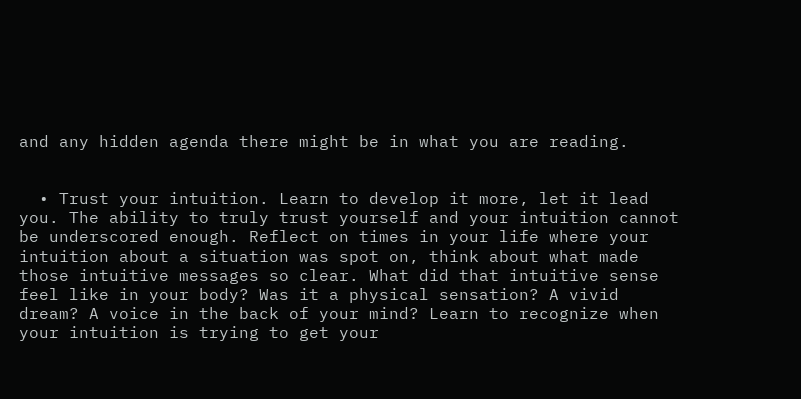and any hidden agenda there might be in what you are reading.


  • Trust your intuition. Learn to develop it more, let it lead you. The ability to truly trust yourself and your intuition cannot be underscored enough. Reflect on times in your life where your intuition about a situation was spot on, think about what made those intuitive messages so clear. What did that intuitive sense feel like in your body? Was it a physical sensation? A vivid dream? A voice in the back of your mind? Learn to recognize when your intuition is trying to get your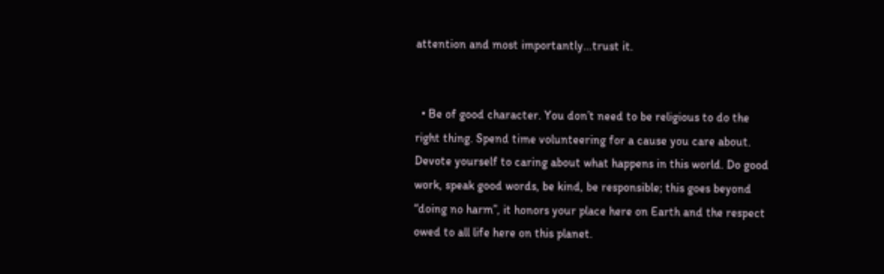attention and most importantly…trust it.


  • Be of good character. You don’t need to be religious to do the right thing. Spend time volunteering for a cause you care about. Devote yourself to caring about what happens in this world. Do good work, speak good words, be kind, be responsible; this goes beyond “doing no harm”, it honors your place here on Earth and the respect owed to all life here on this planet.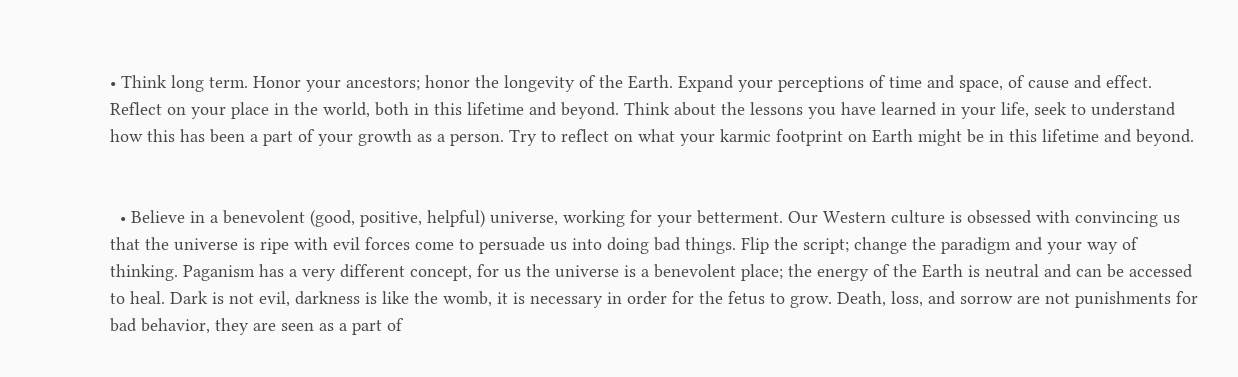• Think long term. Honor your ancestors; honor the longevity of the Earth. Expand your perceptions of time and space, of cause and effect. Reflect on your place in the world, both in this lifetime and beyond. Think about the lessons you have learned in your life, seek to understand how this has been a part of your growth as a person. Try to reflect on what your karmic footprint on Earth might be in this lifetime and beyond.


  • Believe in a benevolent (good, positive, helpful) universe, working for your betterment. Our Western culture is obsessed with convincing us that the universe is ripe with evil forces come to persuade us into doing bad things. Flip the script; change the paradigm and your way of thinking. Paganism has a very different concept, for us the universe is a benevolent place; the energy of the Earth is neutral and can be accessed to heal. Dark is not evil, darkness is like the womb, it is necessary in order for the fetus to grow. Death, loss, and sorrow are not punishments for bad behavior, they are seen as a part of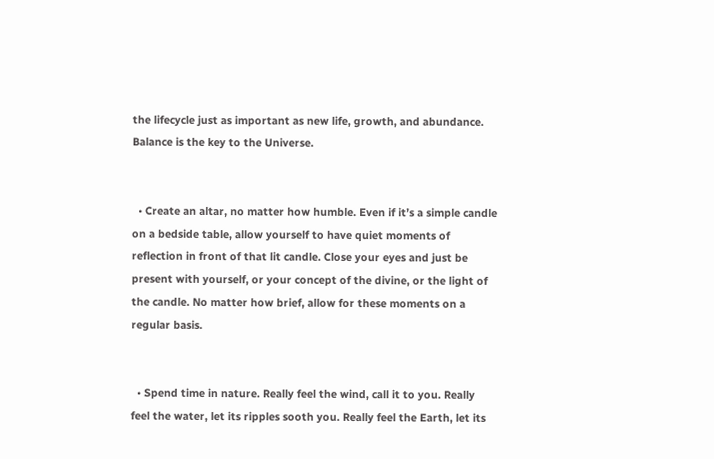the lifecycle just as important as new life, growth, and abundance. Balance is the key to the Universe.


  • Create an altar, no matter how humble. Even if it’s a simple candle on a bedside table, allow yourself to have quiet moments of reflection in front of that lit candle. Close your eyes and just be present with yourself, or your concept of the divine, or the light of the candle. No matter how brief, allow for these moments on a regular basis.


  • Spend time in nature. Really feel the wind, call it to you. Really feel the water, let its ripples sooth you. Really feel the Earth, let its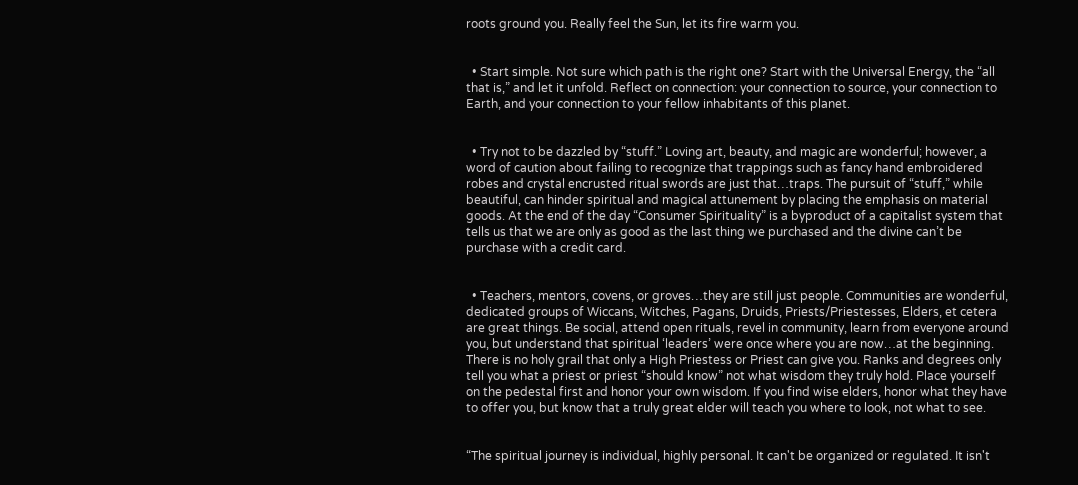roots ground you. Really feel the Sun, let its fire warm you.


  • Start simple. Not sure which path is the right one? Start with the Universal Energy, the “all that is,” and let it unfold. Reflect on connection: your connection to source, your connection to Earth, and your connection to your fellow inhabitants of this planet.


  • Try not to be dazzled by “stuff.” Loving art, beauty, and magic are wonderful; however, a word of caution about failing to recognize that trappings such as fancy hand embroidered robes and crystal encrusted ritual swords are just that…traps. The pursuit of “stuff,” while beautiful, can hinder spiritual and magical attunement by placing the emphasis on material goods. At the end of the day “Consumer Spirituality” is a byproduct of a capitalist system that tells us that we are only as good as the last thing we purchased and the divine can’t be purchase with a credit card.


  • Teachers, mentors, covens, or groves…they are still just people. Communities are wonderful, dedicated groups of Wiccans, Witches, Pagans, Druids, Priests/Priestesses, Elders, et cetera are great things. Be social, attend open rituals, revel in community, learn from everyone around you, but understand that spiritual ‘leaders’ were once where you are now…at the beginning. There is no holy grail that only a High Priestess or Priest can give you. Ranks and degrees only tell you what a priest or priest “should know” not what wisdom they truly hold. Place yourself on the pedestal first and honor your own wisdom. If you find wise elders, honor what they have to offer you, but know that a truly great elder will teach you where to look, not what to see.


“The spiritual journey is individual, highly personal. It can't be organized or regulated. It isn't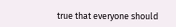true that everyone should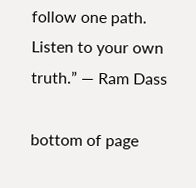follow one path. Listen to your own truth.” ― Ram Dass

bottom of page